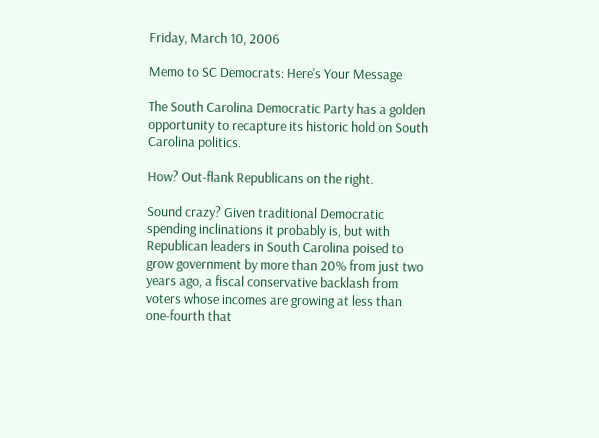Friday, March 10, 2006

Memo to SC Democrats: Here's Your Message

The South Carolina Democratic Party has a golden opportunity to recapture its historic hold on South Carolina politics.

How? Out-flank Republicans on the right.

Sound crazy? Given traditional Democratic spending inclinations it probably is, but with Republican leaders in South Carolina poised to grow government by more than 20% from just two years ago, a fiscal conservative backlash from voters whose incomes are growing at less than one-fourth that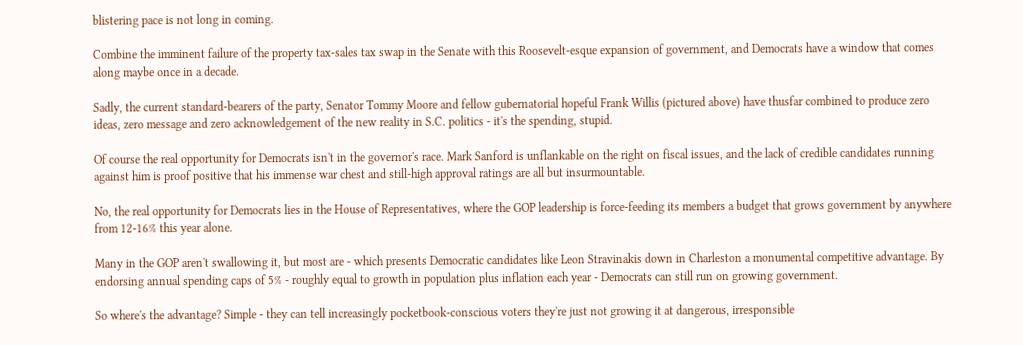blistering pace is not long in coming.

Combine the imminent failure of the property tax-sales tax swap in the Senate with this Roosevelt-esque expansion of government, and Democrats have a window that comes along maybe once in a decade.

Sadly, the current standard-bearers of the party, Senator Tommy Moore and fellow gubernatorial hopeful Frank Willis (pictured above) have thusfar combined to produce zero ideas, zero message and zero acknowledgement of the new reality in S.C. politics - it's the spending, stupid.

Of course the real opportunity for Democrats isn't in the governor's race. Mark Sanford is unflankable on the right on fiscal issues, and the lack of credible candidates running against him is proof positive that his immense war chest and still-high approval ratings are all but insurmountable.

No, the real opportunity for Democrats lies in the House of Representatives, where the GOP leadership is force-feeding its members a budget that grows government by anywhere from 12-16% this year alone.

Many in the GOP aren't swallowing it, but most are - which presents Democratic candidates like Leon Stravinakis down in Charleston a monumental competitive advantage. By endorsing annual spending caps of 5% - roughly equal to growth in population plus inflation each year - Democrats can still run on growing government.

So where's the advantage? Simple - they can tell increasingly pocketbook-conscious voters they're just not growing it at dangerous, irresponsible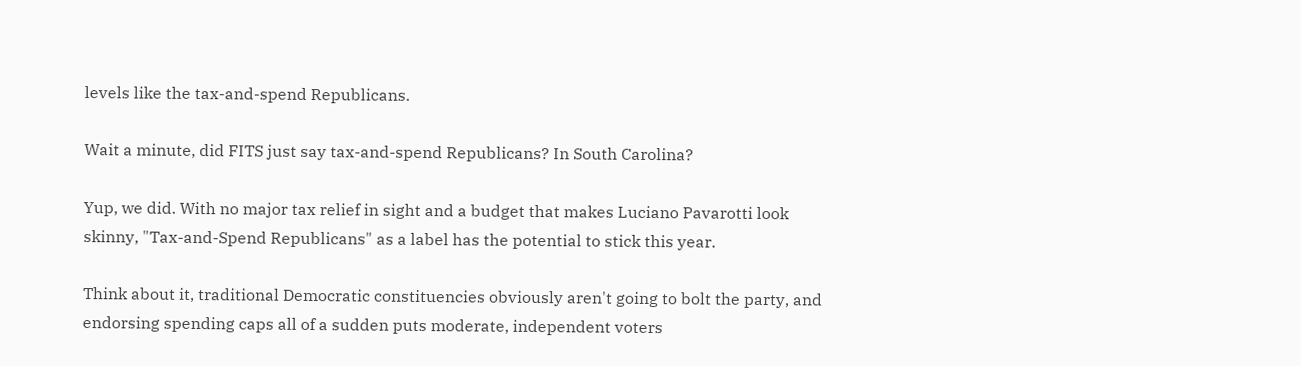levels like the tax-and-spend Republicans.

Wait a minute, did FITS just say tax-and-spend Republicans? In South Carolina?

Yup, we did. With no major tax relief in sight and a budget that makes Luciano Pavarotti look skinny, "Tax-and-Spend Republicans" as a label has the potential to stick this year.

Think about it, traditional Democratic constituencies obviously aren't going to bolt the party, and endorsing spending caps all of a sudden puts moderate, independent voters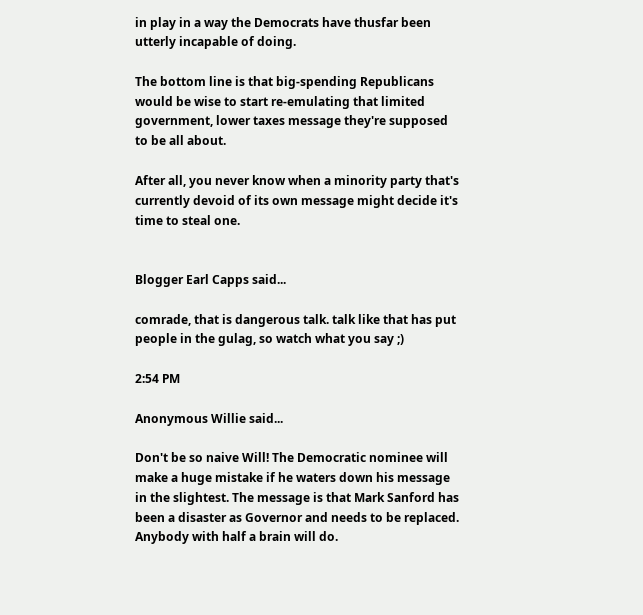in play in a way the Democrats have thusfar been utterly incapable of doing.

The bottom line is that big-spending Republicans would be wise to start re-emulating that limited government, lower taxes message they're supposed to be all about.

After all, you never know when a minority party that's currently devoid of its own message might decide it's time to steal one.


Blogger Earl Capps said...

comrade, that is dangerous talk. talk like that has put people in the gulag, so watch what you say ;)

2:54 PM

Anonymous Willie said...

Don't be so naive Will! The Democratic nominee will make a huge mistake if he waters down his message in the slightest. The message is that Mark Sanford has been a disaster as Governor and needs to be replaced. Anybody with half a brain will do.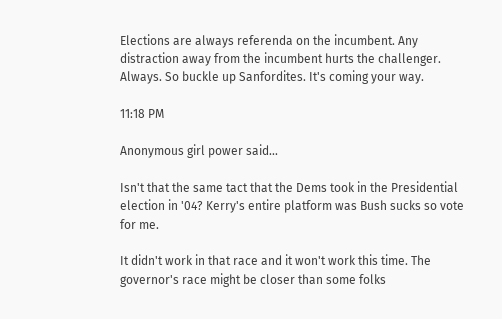Elections are always referenda on the incumbent. Any distraction away from the incumbent hurts the challenger. Always. So buckle up Sanfordites. It's coming your way.

11:18 PM

Anonymous girl power said...

Isn't that the same tact that the Dems took in the Presidential election in '04? Kerry's entire platform was Bush sucks so vote for me.

It didn't work in that race and it won't work this time. The governor's race might be closer than some folks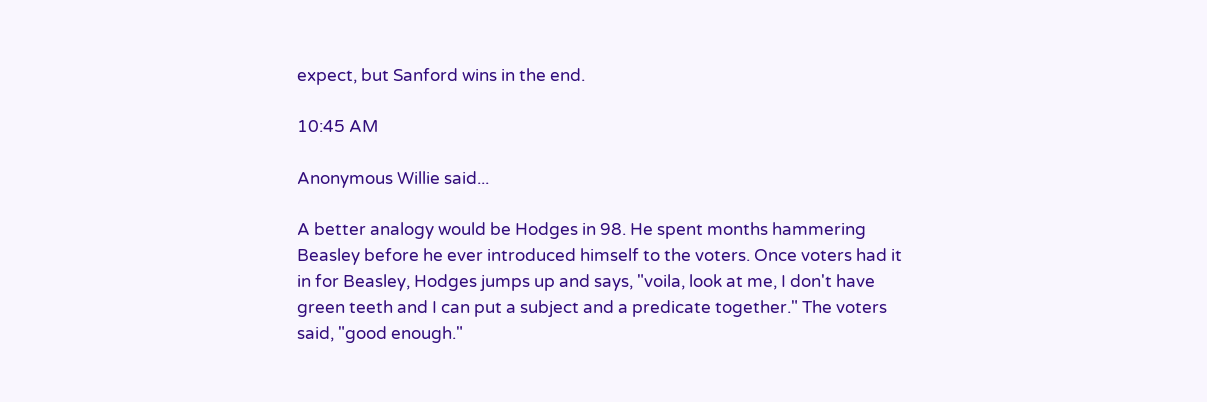expect, but Sanford wins in the end.

10:45 AM

Anonymous Willie said...

A better analogy would be Hodges in 98. He spent months hammering Beasley before he ever introduced himself to the voters. Once voters had it in for Beasley, Hodges jumps up and says, "voila, look at me, I don't have green teeth and I can put a subject and a predicate together." The voters said, "good enough."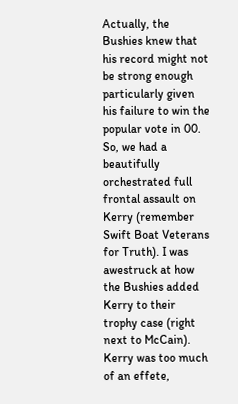Actually, the Bushies knew that his record might not be strong enough particularly given his failure to win the popular vote in 00. So, we had a beautifully orchestrated full frontal assault on Kerry (remember Swift Boat Veterans for Truth). I was awestruck at how the Bushies added Kerry to their trophy case (right next to McCain). Kerry was too much of an effete,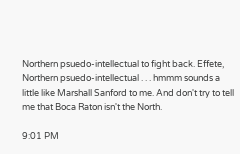Northern psuedo-intellectual to fight back. Effete, Northern psuedo-intellectual . . . hmmm sounds a little like Marshall Sanford to me. And don't try to tell me that Boca Raton isn't the North.

9:01 PM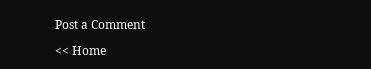Post a Comment

<< Home